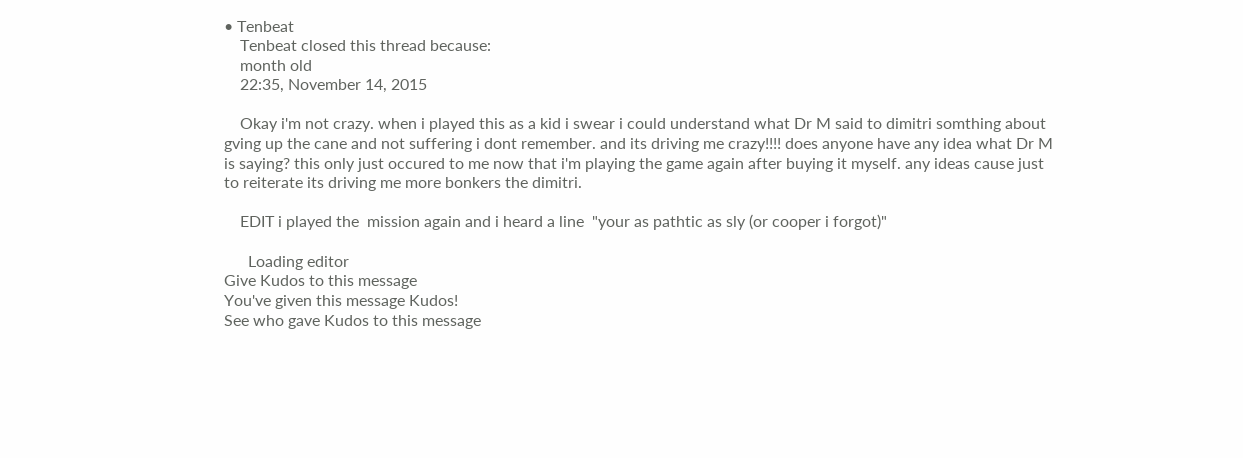• Tenbeat
    Tenbeat closed this thread because:
    month old
    22:35, November 14, 2015

    Okay i'm not crazy. when i played this as a kid i swear i could understand what Dr M said to dimitri somthing about gving up the cane and not suffering i dont remember. and its driving me crazy!!!! does anyone have any idea what Dr M is saying? this only just occured to me now that i'm playing the game again after buying it myself. any ideas cause just to reiterate its driving me more bonkers the dimitri.

    EDIT i played the  mission again and i heard a line  "your as pathtic as sly (or cooper i forgot)"

      Loading editor
Give Kudos to this message
You've given this message Kudos!
See who gave Kudos to this message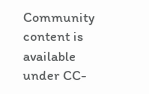Community content is available under CC-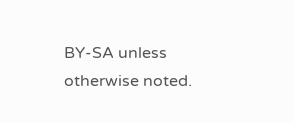BY-SA unless otherwise noted.